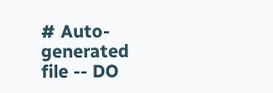# Auto-generated file -- DO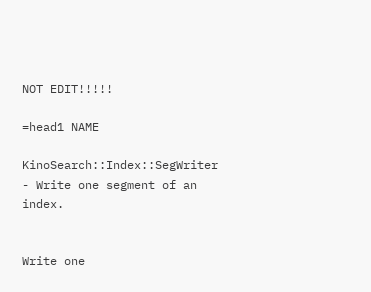NOT EDIT!!!!!

=head1 NAME

KinoSearch::Index::SegWriter - Write one segment of an index.


Write one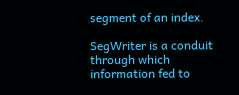segment of an index.

SegWriter is a conduit through which information fed to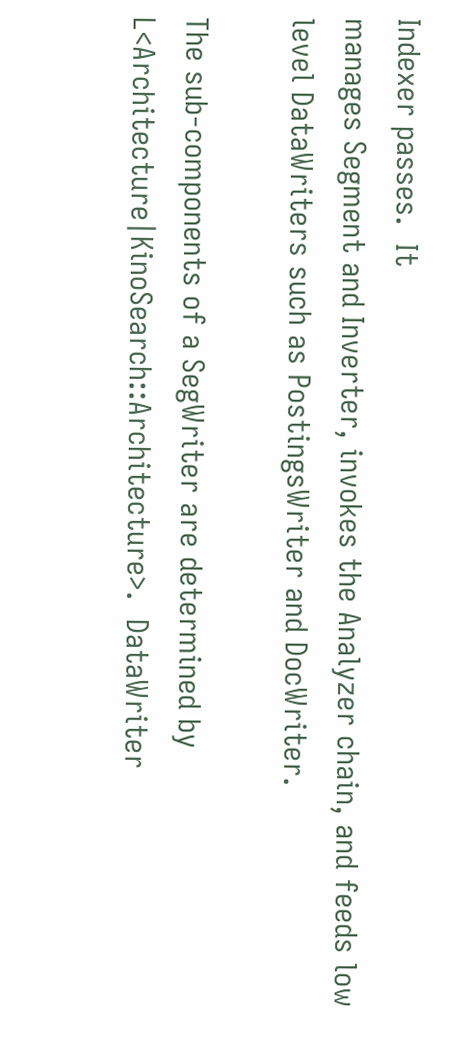Indexer passes.  It
manages Segment and Inverter, invokes the Analyzer chain, and feeds low
level DataWriters such as PostingsWriter and DocWriter.

The sub-components of a SegWriter are determined by
L<Architecture|KinoSearch::Architecture>.  DataWriter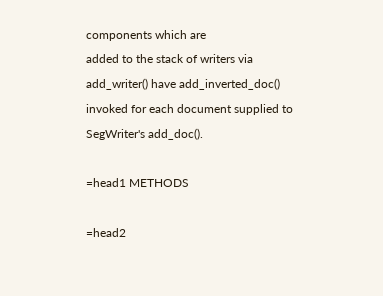components which are
added to the stack of writers via add_writer() have add_inverted_doc()
invoked for each document supplied to SegWriter's add_doc().

=head1 METHODS

=head2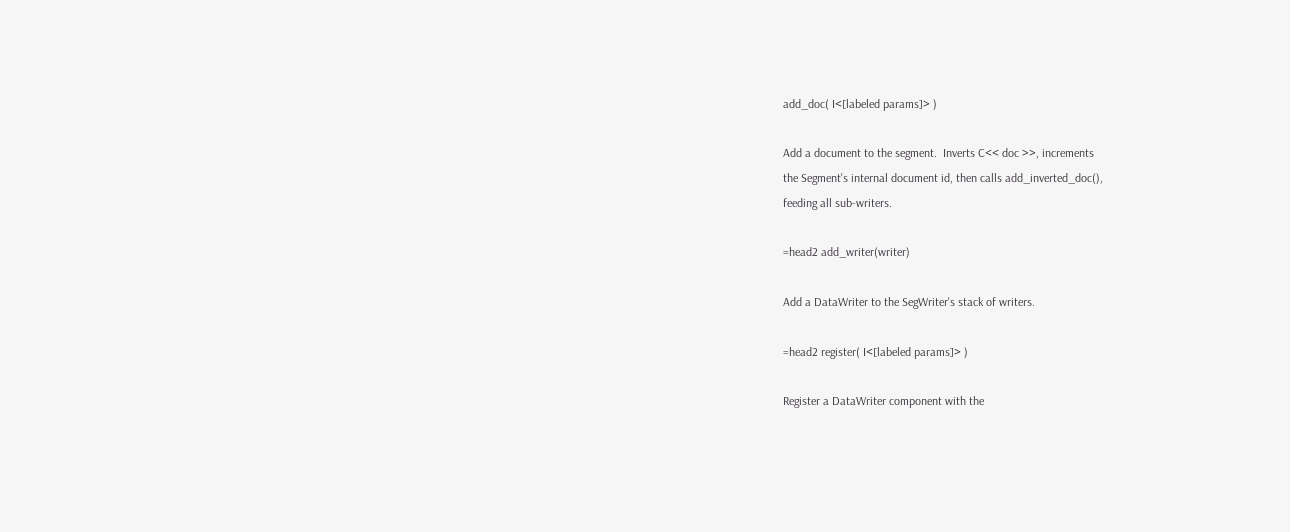add_doc( I<[labeled params]> )

Add a document to the segment.  Inverts C<< doc >>, increments
the Segment's internal document id, then calls add_inverted_doc(),
feeding all sub-writers.

=head2 add_writer(writer)

Add a DataWriter to the SegWriter's stack of writers.

=head2 register( I<[labeled params]> )

Register a DataWriter component with the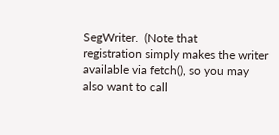SegWriter.  (Note that
registration simply makes the writer available via fetch(), so you may
also want to call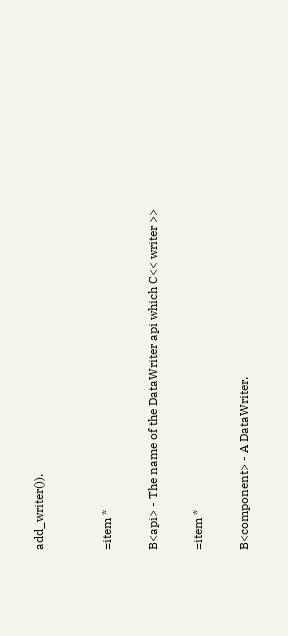add_writer()).


=item *

B<api> - The name of the DataWriter api which C<< writer >>

=item *

B<component> - A DataWriter.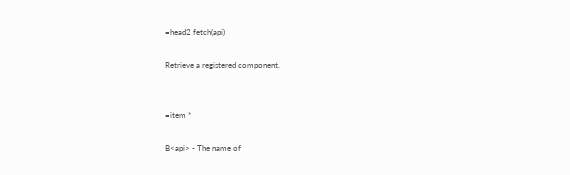=head2 fetch(api)

Retrieve a registered component.


=item *

B<api> - The name of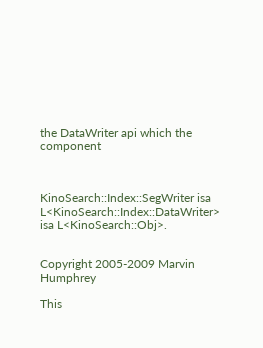the DataWriter api which the component



KinoSearch::Index::SegWriter isa L<KinoSearch::Index::DataWriter> isa L<KinoSearch::Obj>.


Copyright 2005-2009 Marvin Humphrey

This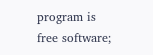program is free software;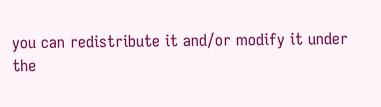you can redistribute it and/or modify it under
the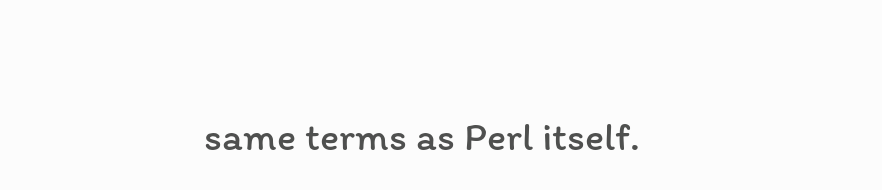same terms as Perl itself.